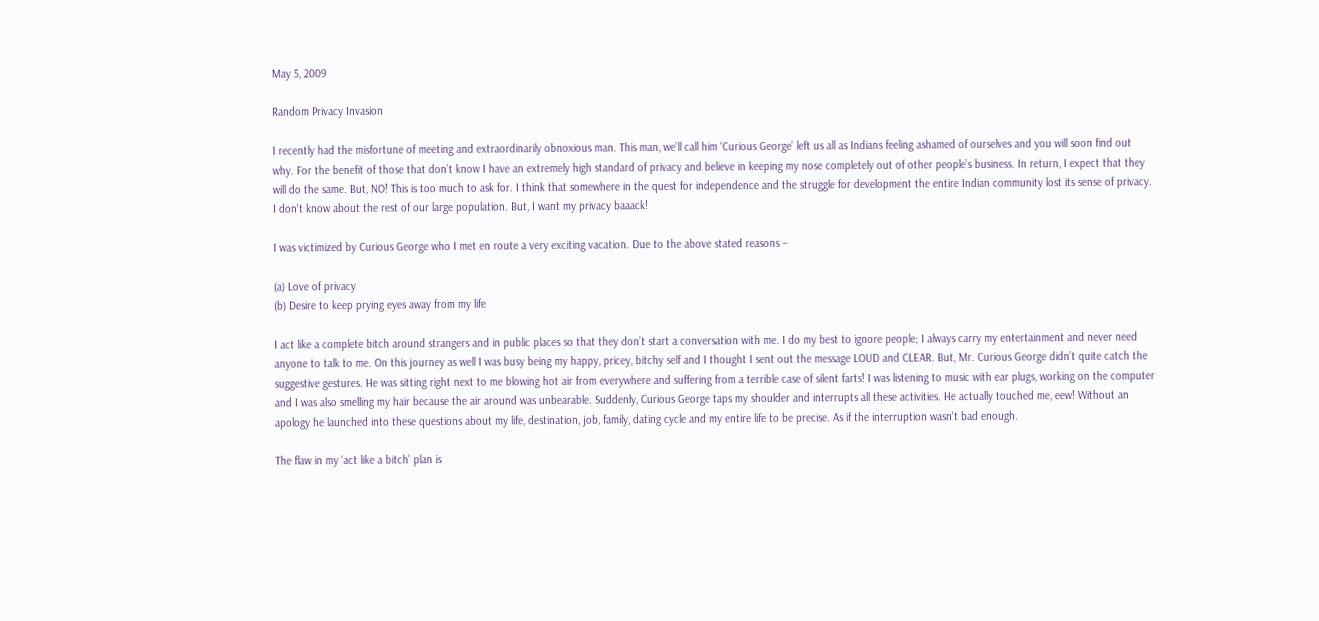May 5, 2009

Random Privacy Invasion

I recently had the misfortune of meeting and extraordinarily obnoxious man. This man, we’ll call him ‘Curious George’ left us all as Indians feeling ashamed of ourselves and you will soon find out why. For the benefit of those that don’t know I have an extremely high standard of privacy and believe in keeping my nose completely out of other people’s business. In return, I expect that they will do the same. But, NO! This is too much to ask for. I think that somewhere in the quest for independence and the struggle for development the entire Indian community lost its sense of privacy. I don't know about the rest of our large population. But, I want my privacy baaack!

I was victimized by Curious George who I met en route a very exciting vacation. Due to the above stated reasons –

(a) Love of privacy
(b) Desire to keep prying eyes away from my life

I act like a complete bitch around strangers and in public places so that they don’t start a conversation with me. I do my best to ignore people; I always carry my entertainment and never need anyone to talk to me. On this journey as well I was busy being my happy, pricey, bitchy self and I thought I sent out the message LOUD and CLEAR. But, Mr. Curious George didn’t quite catch the suggestive gestures. He was sitting right next to me blowing hot air from everywhere and suffering from a terrible case of silent farts! I was listening to music with ear plugs, working on the computer and I was also smelling my hair because the air around was unbearable. Suddenly, Curious George taps my shoulder and interrupts all these activities. He actually touched me, eew! Without an apology he launched into these questions about my life, destination, job, family, dating cycle and my entire life to be precise. As if the interruption wasn't bad enough.

The flaw in my ‘act like a bitch’ plan is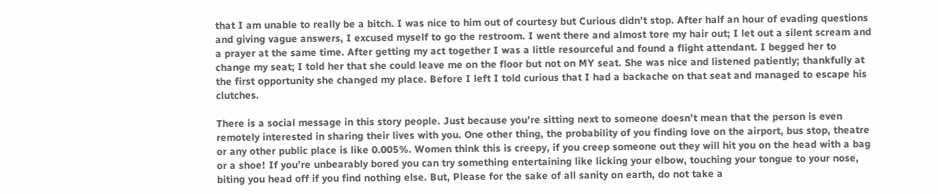that I am unable to really be a bitch. I was nice to him out of courtesy but Curious didn’t stop. After half an hour of evading questions and giving vague answers, I excused myself to go the restroom. I went there and almost tore my hair out; I let out a silent scream and a prayer at the same time. After getting my act together I was a little resourceful and found a flight attendant. I begged her to change my seat; I told her that she could leave me on the floor but not on MY seat. She was nice and listened patiently; thankfully at the first opportunity she changed my place. Before I left I told curious that I had a backache on that seat and managed to escape his clutches.

There is a social message in this story people. Just because you’re sitting next to someone doesn’t mean that the person is even remotely interested in sharing their lives with you. One other thing, the probability of you finding love on the airport, bus stop, theatre or any other public place is like 0.005%. Women think this is creepy, if you creep someone out they will hit you on the head with a bag or a shoe! If you’re unbearably bored you can try something entertaining like licking your elbow, touching your tongue to your nose, biting you head off if you find nothing else. But, Please for the sake of all sanity on earth, do not take a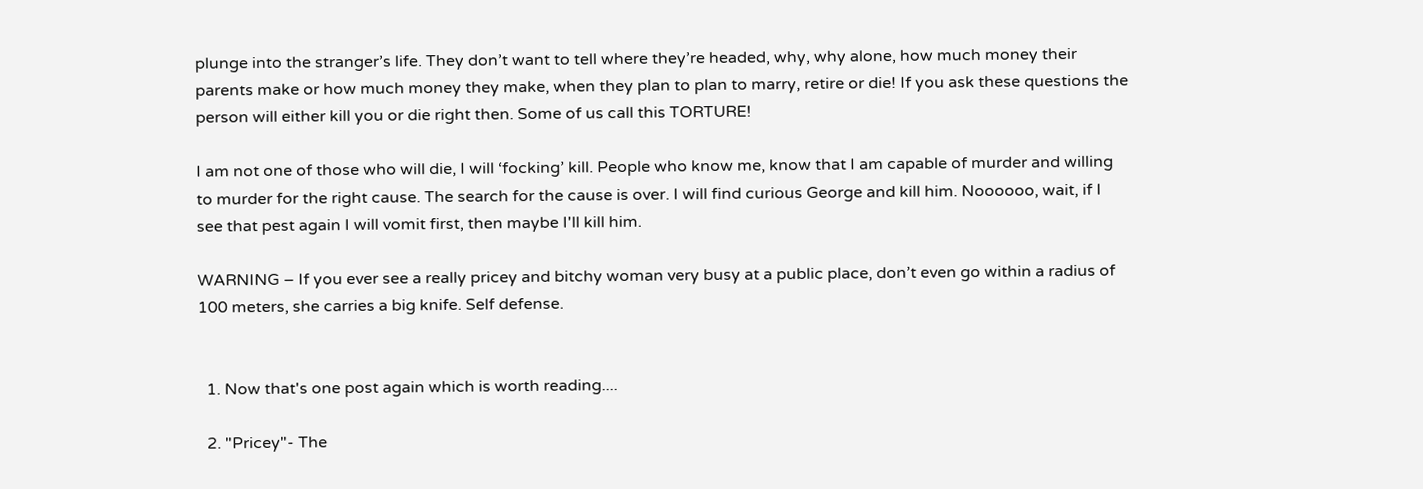plunge into the stranger’s life. They don’t want to tell where they’re headed, why, why alone, how much money their parents make or how much money they make, when they plan to plan to marry, retire or die! If you ask these questions the person will either kill you or die right then. Some of us call this TORTURE!

I am not one of those who will die, I will ‘focking’ kill. People who know me, know that I am capable of murder and willing to murder for the right cause. The search for the cause is over. I will find curious George and kill him. Noooooo, wait, if I see that pest again I will vomit first, then maybe I'll kill him.

WARNING – If you ever see a really pricey and bitchy woman very busy at a public place, don’t even go within a radius of 100 meters, she carries a big knife. Self defense.


  1. Now that's one post again which is worth reading....

  2. "Pricey"- The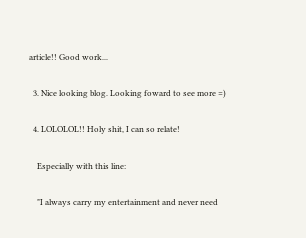article!! Good work...

  3. Nice looking blog. Looking foward to see more =)

  4. LOLOLOL!! Holy shit, I can so relate!

    Especially with this line:

    "I always carry my entertainment and never need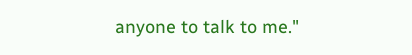anyone to talk to me."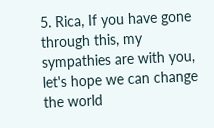5. Rica, If you have gone through this, my sympathies are with you, let's hope we can change the world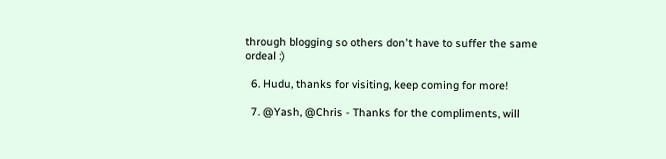through blogging so others don't have to suffer the same ordeal :)

  6. Hudu, thanks for visiting, keep coming for more!

  7. @Yash, @Chris - Thanks for the compliments, will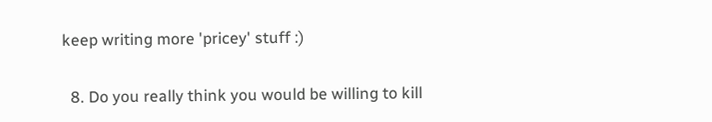keep writing more 'pricey' stuff :)

  8. Do you really think you would be willing to kill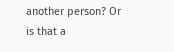another person? Or is that a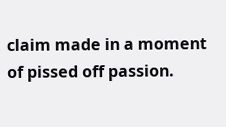claim made in a moment of pissed off passion.